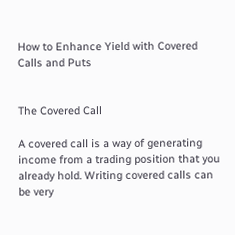How to Enhance Yield with Covered Calls and Puts


The Covered Call

A covered call is a way of generating income from a trading position that you already hold. Writing covered calls can be very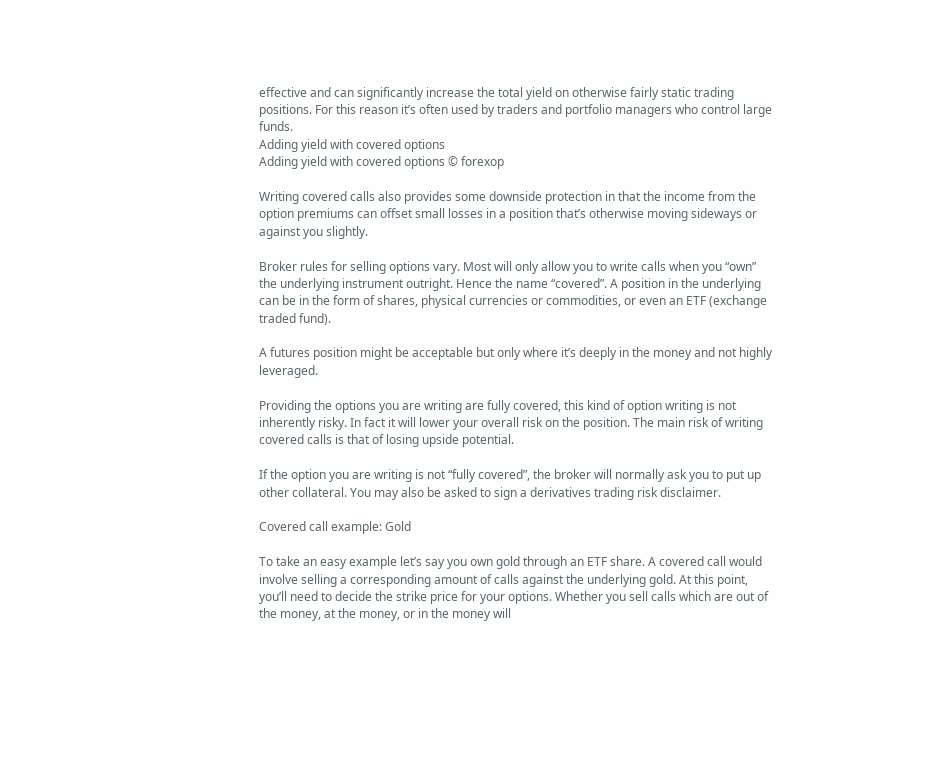effective and can significantly increase the total yield on otherwise fairly static trading positions. For this reason it’s often used by traders and portfolio managers who control large funds.
Adding yield with covered options
Adding yield with covered options © forexop

Writing covered calls also provides some downside protection in that the income from the option premiums can offset small losses in a position that’s otherwise moving sideways or against you slightly.

Broker rules for selling options vary. Most will only allow you to write calls when you “own” the underlying instrument outright. Hence the name “covered”. A position in the underlying can be in the form of shares, physical currencies or commodities, or even an ETF (exchange traded fund).

A futures position might be acceptable but only where it’s deeply in the money and not highly leveraged.

Providing the options you are writing are fully covered, this kind of option writing is not inherently risky. In fact it will lower your overall risk on the position. The main risk of writing covered calls is that of losing upside potential.

If the option you are writing is not “fully covered”, the broker will normally ask you to put up other collateral. You may also be asked to sign a derivatives trading risk disclaimer.

Covered call example: Gold

To take an easy example let’s say you own gold through an ETF share. A covered call would involve selling a corresponding amount of calls against the underlying gold. At this point, you’ll need to decide the strike price for your options. Whether you sell calls which are out of the money, at the money, or in the money will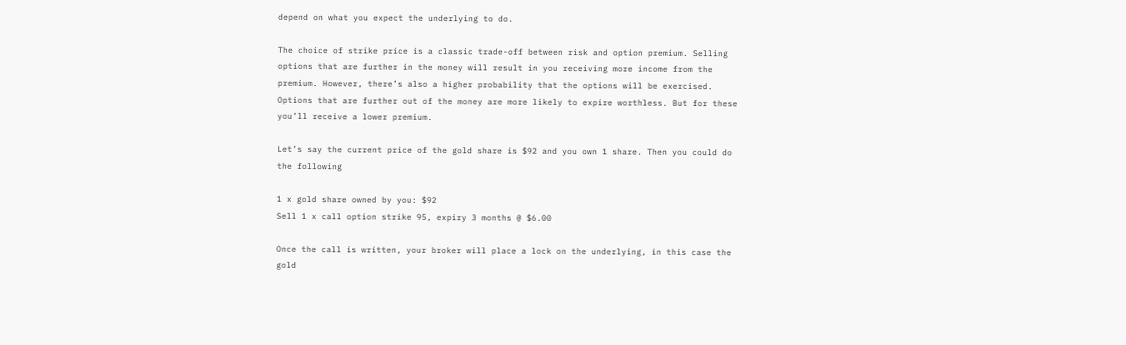depend on what you expect the underlying to do.

The choice of strike price is a classic trade-off between risk and option premium. Selling options that are further in the money will result in you receiving more income from the premium. However, there’s also a higher probability that the options will be exercised. Options that are further out of the money are more likely to expire worthless. But for these you’ll receive a lower premium.

Let’s say the current price of the gold share is $92 and you own 1 share. Then you could do the following

1 x gold share owned by you: $92
Sell 1 x call option strike 95, expiry 3 months @ $6.00

Once the call is written, your broker will place a lock on the underlying, in this case the gold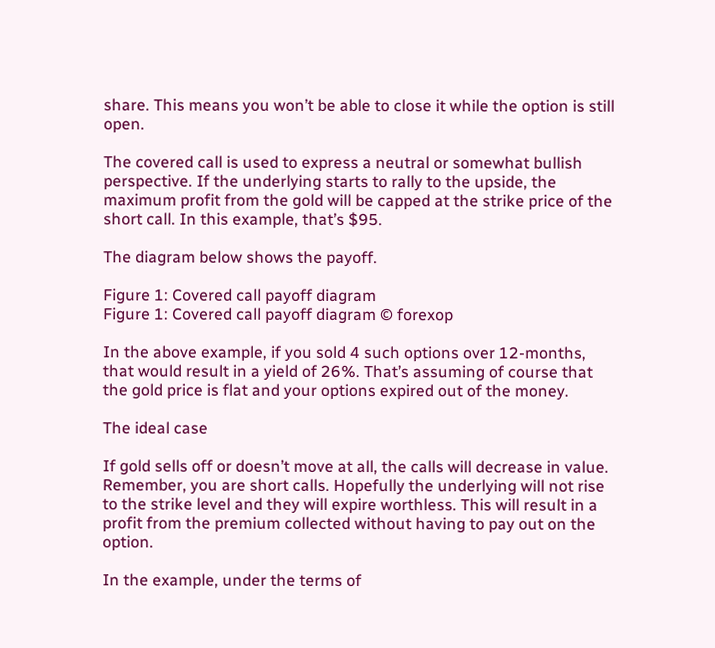share. This means you won’t be able to close it while the option is still open.

The covered call is used to express a neutral or somewhat bullish perspective. If the underlying starts to rally to the upside, the maximum profit from the gold will be capped at the strike price of the short call. In this example, that’s $95.

The diagram below shows the payoff.

Figure 1: Covered call payoff diagram
Figure 1: Covered call payoff diagram © forexop

In the above example, if you sold 4 such options over 12-months, that would result in a yield of 26%. That’s assuming of course that the gold price is flat and your options expired out of the money.

The ideal case

If gold sells off or doesn’t move at all, the calls will decrease in value. Remember, you are short calls. Hopefully the underlying will not rise to the strike level and they will expire worthless. This will result in a profit from the premium collected without having to pay out on the option.

In the example, under the terms of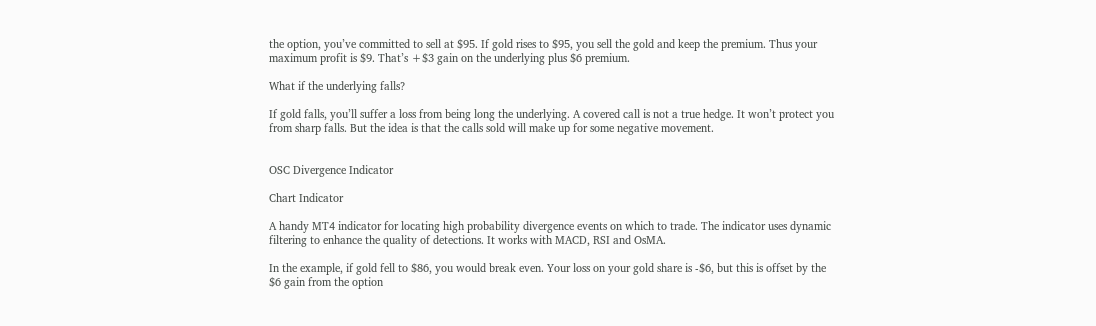the option, you’ve committed to sell at $95. If gold rises to $95, you sell the gold and keep the premium. Thus your maximum profit is $9. That’s +$3 gain on the underlying plus $6 premium.

What if the underlying falls?

If gold falls, you’ll suffer a loss from being long the underlying. A covered call is not a true hedge. It won’t protect you from sharp falls. But the idea is that the calls sold will make up for some negative movement.


OSC Divergence Indicator

Chart Indicator

A handy MT4 indicator for locating high probability divergence events on which to trade. The indicator uses dynamic filtering to enhance the quality of detections. It works with MACD, RSI and OsMA.

In the example, if gold fell to $86, you would break even. Your loss on your gold share is -$6, but this is offset by the $6 gain from the option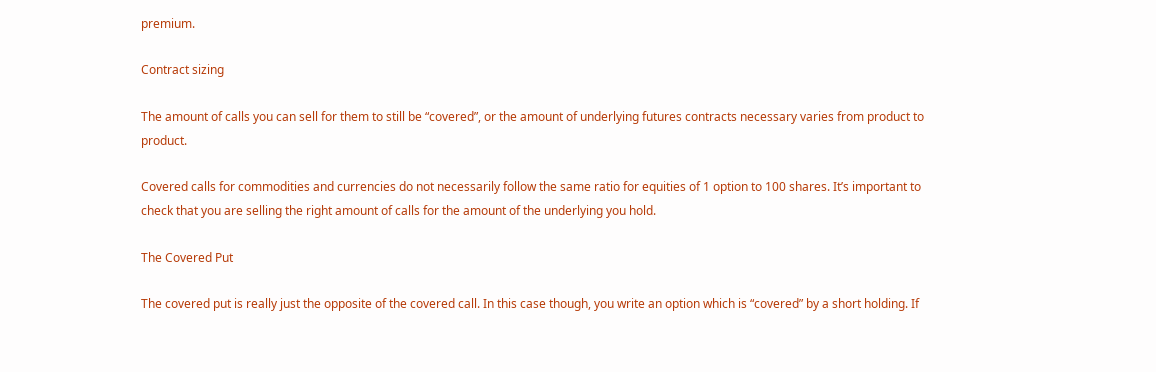premium.

Contract sizing

The amount of calls you can sell for them to still be “covered”, or the amount of underlying futures contracts necessary varies from product to product.

Covered calls for commodities and currencies do not necessarily follow the same ratio for equities of 1 option to 100 shares. It’s important to check that you are selling the right amount of calls for the amount of the underlying you hold.

The Covered Put

The covered put is really just the opposite of the covered call. In this case though, you write an option which is “covered” by a short holding. If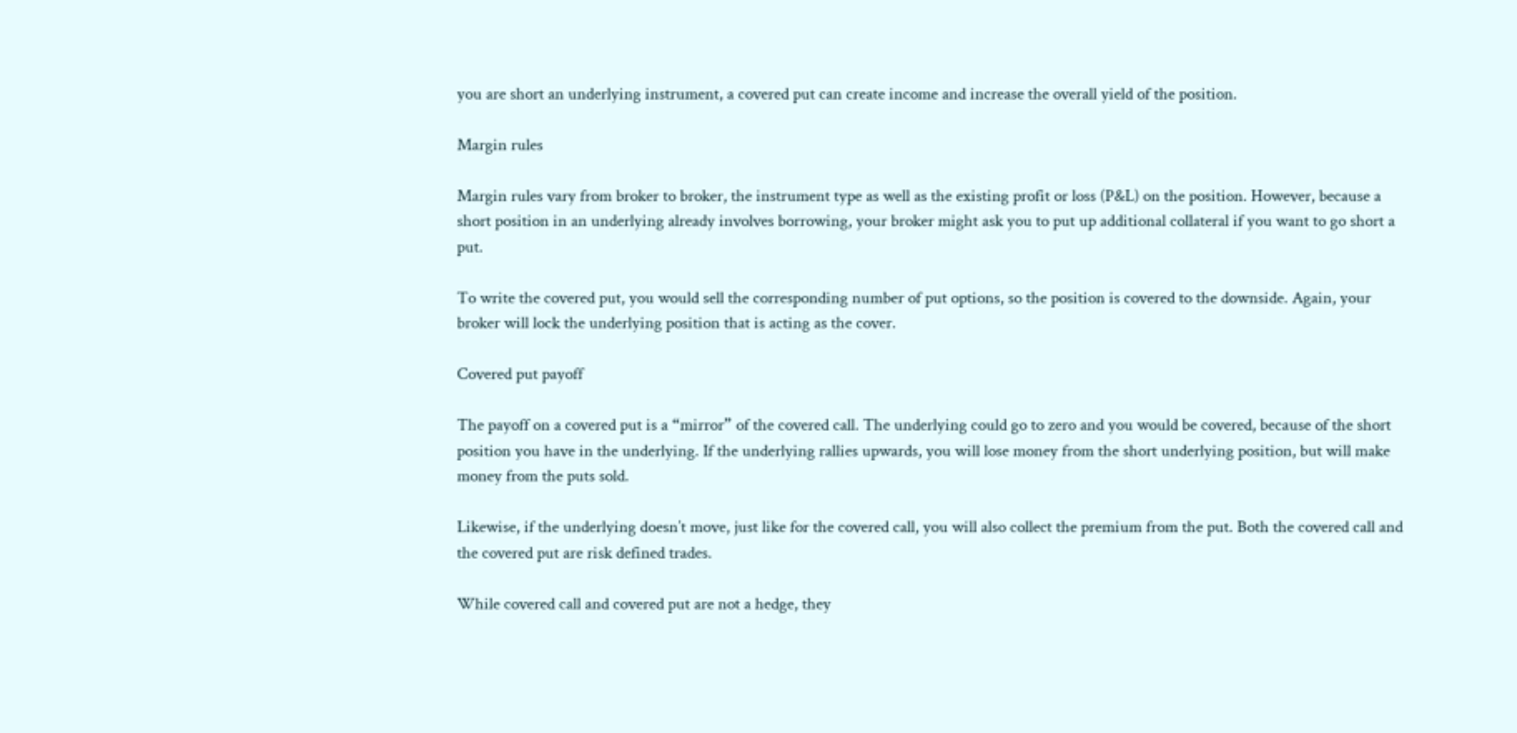you are short an underlying instrument, a covered put can create income and increase the overall yield of the position.

Margin rules

Margin rules vary from broker to broker, the instrument type as well as the existing profit or loss (P&L) on the position. However, because a short position in an underlying already involves borrowing, your broker might ask you to put up additional collateral if you want to go short a put.

To write the covered put, you would sell the corresponding number of put options, so the position is covered to the downside. Again, your broker will lock the underlying position that is acting as the cover.

Covered put payoff

The payoff on a covered put is a “mirror” of the covered call. The underlying could go to zero and you would be covered, because of the short position you have in the underlying. If the underlying rallies upwards, you will lose money from the short underlying position, but will make money from the puts sold.

Likewise, if the underlying doesn’t move, just like for the covered call, you will also collect the premium from the put. Both the covered call and the covered put are risk defined trades.

While covered call and covered put are not a hedge, they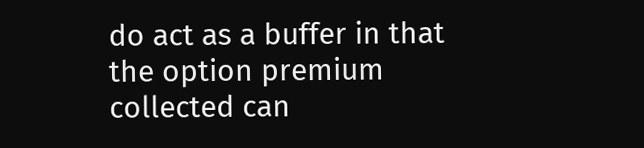do act as a buffer in that the option premium collected can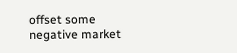offset some negative market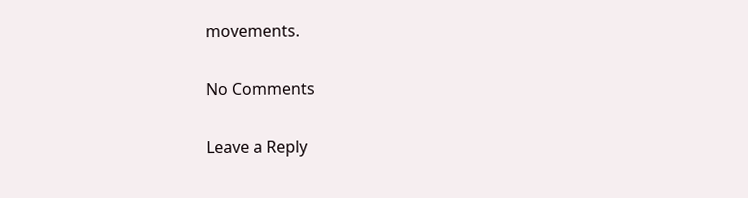movements.

No Comments

Leave a Reply